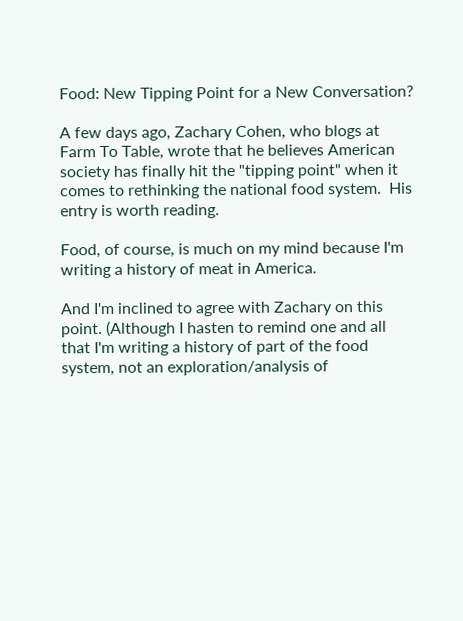Food: New Tipping Point for a New Conversation?

A few days ago, Zachary Cohen, who blogs at Farm To Table, wrote that he believes American society has finally hit the "tipping point" when it comes to rethinking the national food system.  His entry is worth reading.

Food, of course, is much on my mind because I'm writing a history of meat in America.

And I'm inclined to agree with Zachary on this point. (Although I hasten to remind one and all that I'm writing a history of part of the food system, not an exploration/analysis of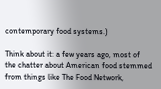contemporary food systems.)

Think about it: a few years ago, most of the chatter about American food stemmed from things like The Food Network,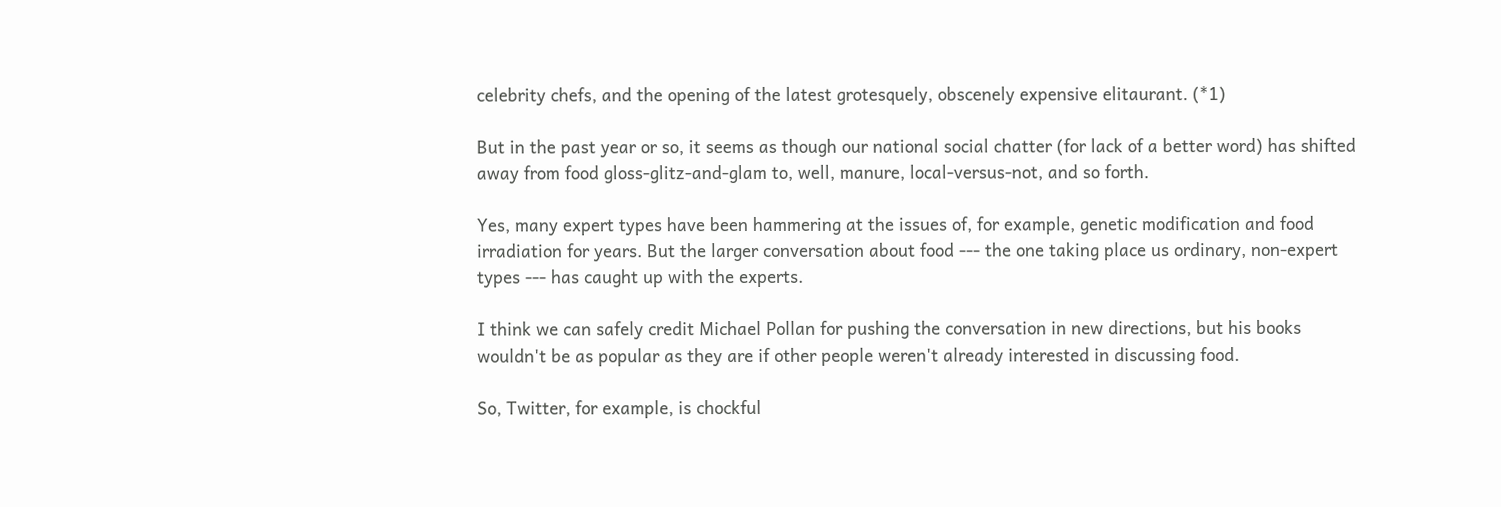celebrity chefs, and the opening of the latest grotesquely, obscenely expensive elitaurant. (*1)

But in the past year or so, it seems as though our national social chatter (for lack of a better word) has shifted away from food gloss-glitz-and-glam to, well, manure, local-versus-not, and so forth.

Yes, many expert types have been hammering at the issues of, for example, genetic modification and food irradiation for years. But the larger conversation about food --- the one taking place us ordinary, non-expert types --- has caught up with the experts.

I think we can safely credit Michael Pollan for pushing the conversation in new directions, but his books wouldn't be as popular as they are if other people weren't already interested in discussing food.

So, Twitter, for example, is chockful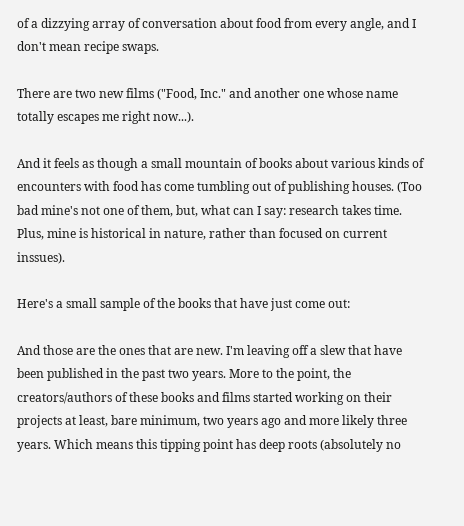of a dizzying array of conversation about food from every angle, and I don't mean recipe swaps.

There are two new films ("Food, Inc." and another one whose name totally escapes me right now...).

And it feels as though a small mountain of books about various kinds of encounters with food has come tumbling out of publishing houses. (Too bad mine's not one of them, but, what can I say: research takes time. Plus, mine is historical in nature, rather than focused on current inssues).

Here's a small sample of the books that have just come out:

And those are the ones that are new. I'm leaving off a slew that have been published in the past two years. More to the point, the creators/authors of these books and films started working on their projects at least, bare minimum, two years ago and more likely three years. Which means this tipping point has deep roots (absolutely no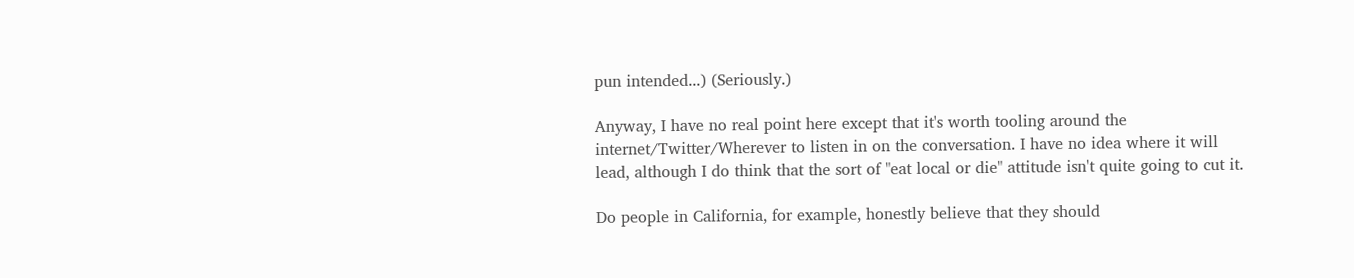pun intended...) (Seriously.)

Anyway, I have no real point here except that it's worth tooling around the internet/Twitter/Wherever to listen in on the conversation. I have no idea where it will lead, although I do think that the sort of "eat local or die" attitude isn't quite going to cut it.

Do people in California, for example, honestly believe that they should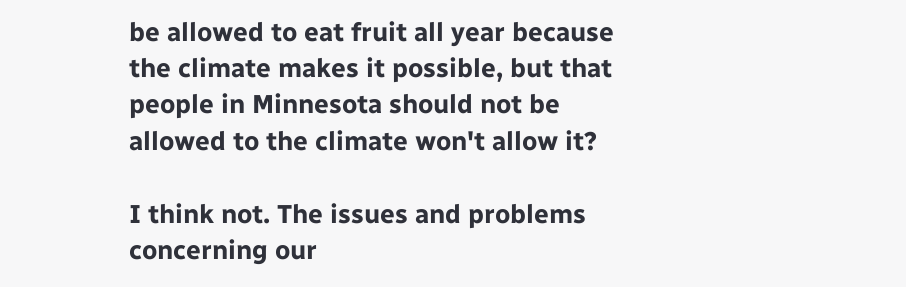be allowed to eat fruit all year because the climate makes it possible, but that people in Minnesota should not be allowed to the climate won't allow it?

I think not. The issues and problems concerning our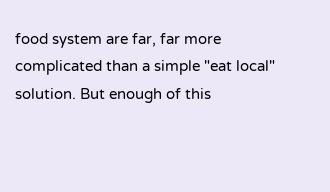food system are far, far more complicated than a simple "eat local" solution. But enough of this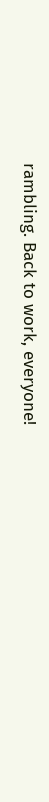rambling. Back to work, everyone!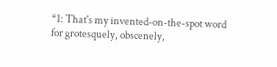*1: That's my invented-on-the-spot word for grotesquely, obscenely,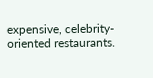expensive, celebrity-oriented restaurants.